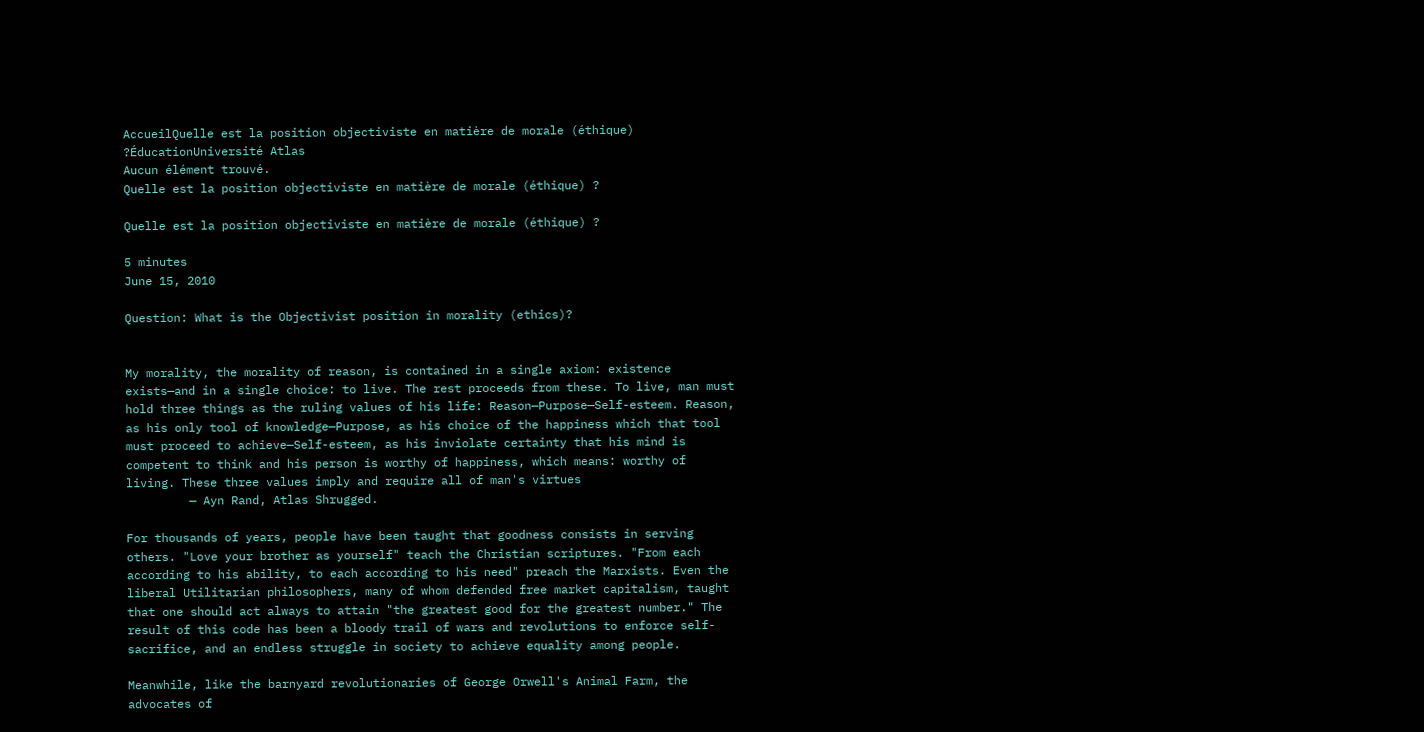AccueilQuelle est la position objectiviste en matière de morale (éthique) ?ÉducationUniversité Atlas
Aucun élément trouvé.
Quelle est la position objectiviste en matière de morale (éthique) ?

Quelle est la position objectiviste en matière de morale (éthique) ?

5 minutes
June 15, 2010

Question: What is the Objectivist position in morality (ethics)?


My morality, the morality of reason, is contained in a single axiom: existence exists—and in a single choice: to live. The rest proceeds from these. To live, man must hold three things as the ruling values of his life: Reason—Purpose—Self-esteem. Reason, as his only tool of knowledge—Purpose, as his choice of the happiness which that tool must proceed to achieve—Self-esteem, as his inviolate certainty that his mind is competent to think and his person is worthy of happiness, which means: worthy of living. These three values imply and require all of man's virtues
         — Ayn Rand, Atlas Shrugged.

For thousands of years, people have been taught that goodness consists in serving others. "Love your brother as yourself" teach the Christian scriptures. "From each according to his ability, to each according to his need" preach the Marxists. Even the liberal Utilitarian philosophers, many of whom defended free market capitalism, taught that one should act always to attain "the greatest good for the greatest number." The result of this code has been a bloody trail of wars and revolutions to enforce self-sacrifice, and an endless struggle in society to achieve equality among people.

Meanwhile, like the barnyard revolutionaries of George Orwell's Animal Farm, the advocates of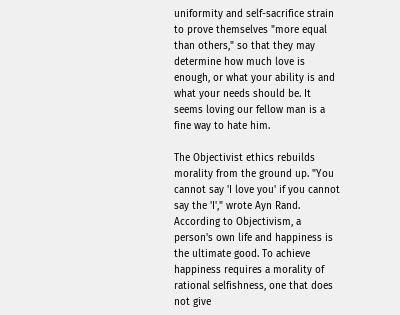uniformity and self-sacrifice strain to prove themselves "more equal than others," so that they may determine how much love is enough, or what your ability is and what your needs should be. It seems loving our fellow man is a fine way to hate him.

The Objectivist ethics rebuilds morality from the ground up. "You cannot say 'I love you' if you cannot say the 'I'," wrote Ayn Rand. According to Objectivism, a person's own life and happiness is the ultimate good. To achieve happiness requires a morality of rational selfishness, one that does not give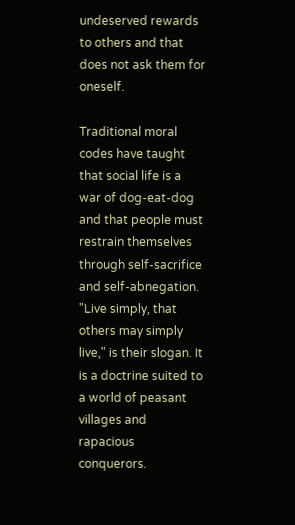undeserved rewards to others and that does not ask them for oneself.

Traditional moral codes have taught that social life is a war of dog-eat-dog and that people must restrain themselves through self-sacrifice and self-abnegation. "Live simply, that others may simply live," is their slogan. It is a doctrine suited to a world of peasant villages and rapacious conquerors.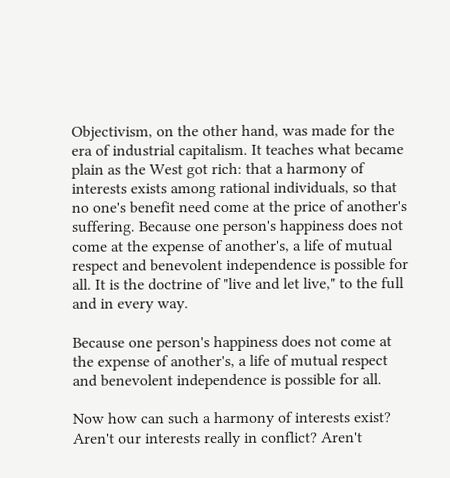Objectivism, on the other hand, was made for the era of industrial capitalism. It teaches what became plain as the West got rich: that a harmony of interests exists among rational individuals, so that no one's benefit need come at the price of another's suffering. Because one person's happiness does not come at the expense of another's, a life of mutual respect and benevolent independence is possible for all. It is the doctrine of "live and let live," to the full and in every way.

Because one person's happiness does not come at the expense of another's, a life of mutual respect and benevolent independence is possible for all.

Now how can such a harmony of interests exist? Aren't our interests really in conflict? Aren't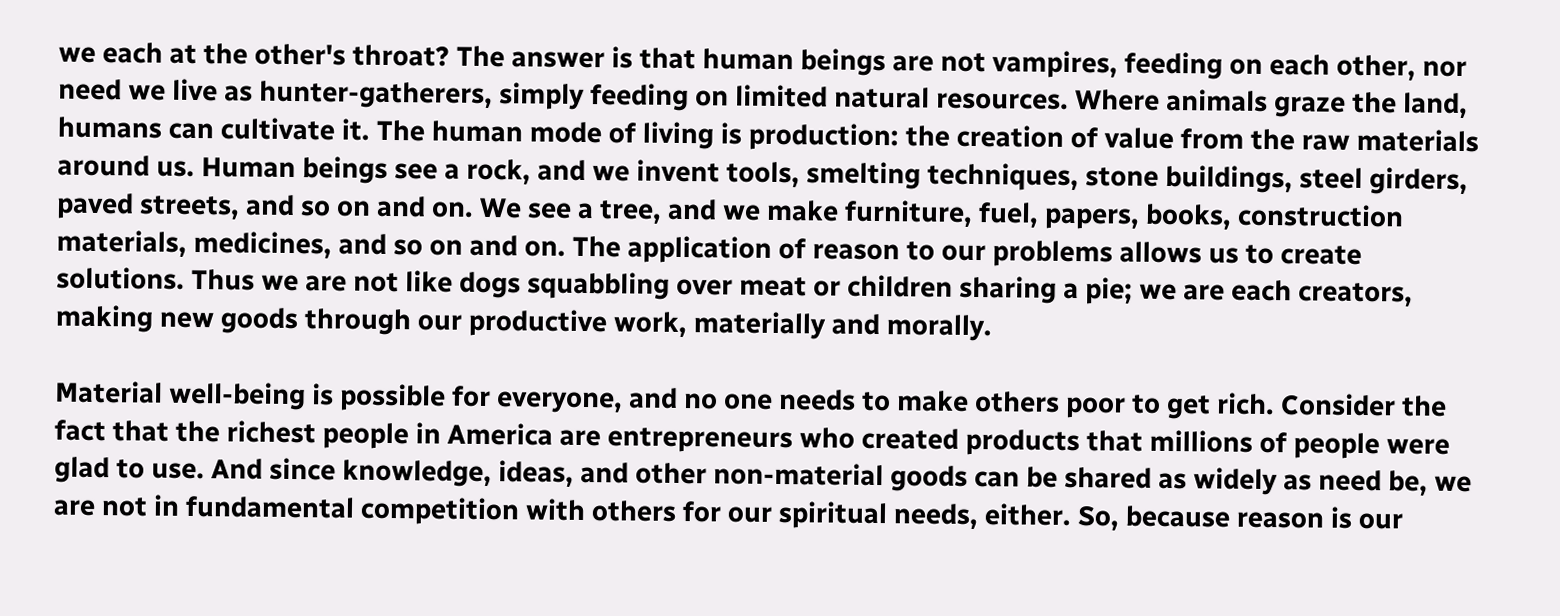we each at the other's throat? The answer is that human beings are not vampires, feeding on each other, nor need we live as hunter-gatherers, simply feeding on limited natural resources. Where animals graze the land, humans can cultivate it. The human mode of living is production: the creation of value from the raw materials around us. Human beings see a rock, and we invent tools, smelting techniques, stone buildings, steel girders, paved streets, and so on and on. We see a tree, and we make furniture, fuel, papers, books, construction materials, medicines, and so on and on. The application of reason to our problems allows us to create solutions. Thus we are not like dogs squabbling over meat or children sharing a pie; we are each creators, making new goods through our productive work, materially and morally.

Material well-being is possible for everyone, and no one needs to make others poor to get rich. Consider the fact that the richest people in America are entrepreneurs who created products that millions of people were glad to use. And since knowledge, ideas, and other non-material goods can be shared as widely as need be, we are not in fundamental competition with others for our spiritual needs, either. So, because reason is our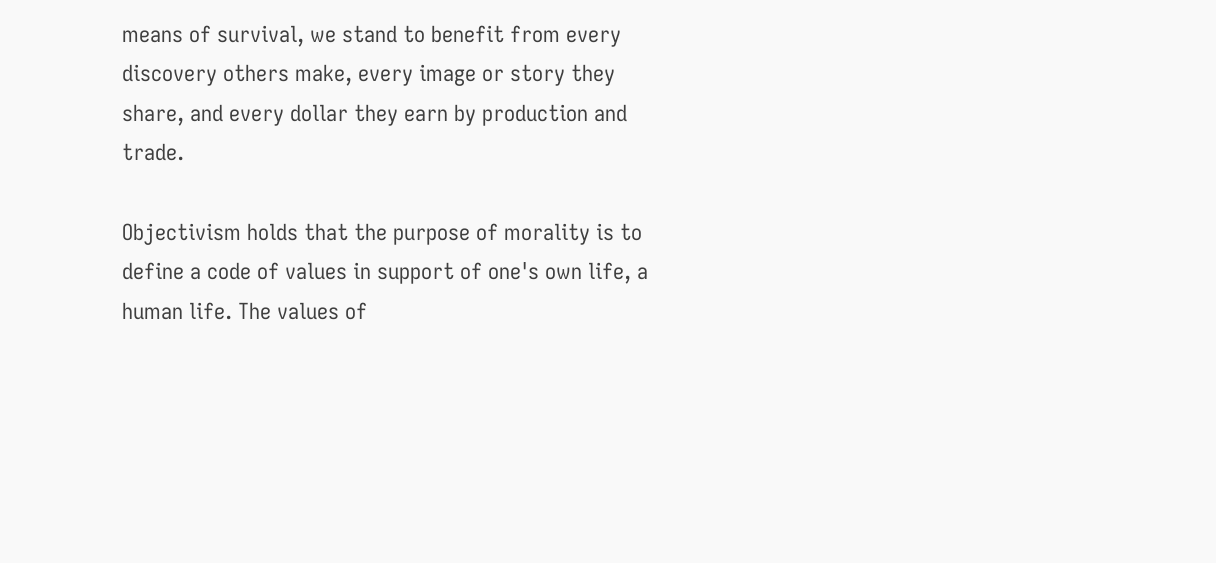means of survival, we stand to benefit from every discovery others make, every image or story they share, and every dollar they earn by production and trade.

Objectivism holds that the purpose of morality is to define a code of values in support of one's own life, a human life. The values of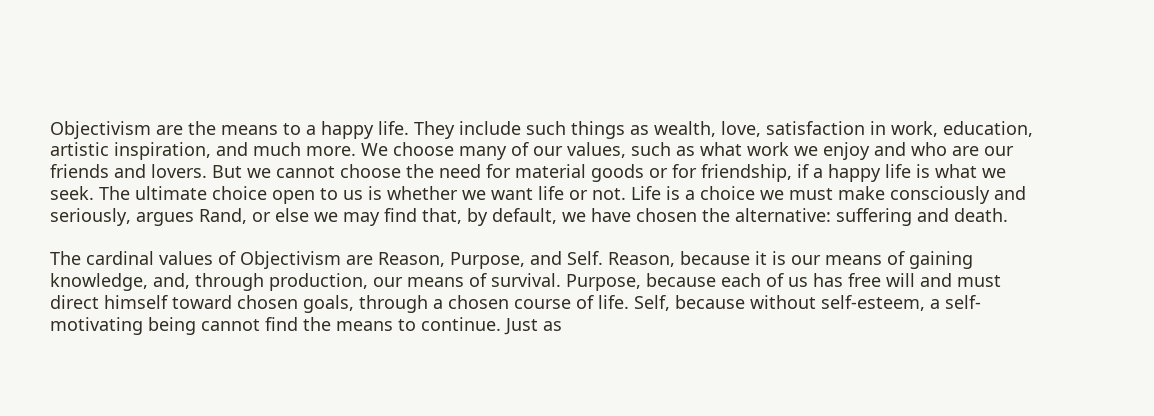Objectivism are the means to a happy life. They include such things as wealth, love, satisfaction in work, education, artistic inspiration, and much more. We choose many of our values, such as what work we enjoy and who are our friends and lovers. But we cannot choose the need for material goods or for friendship, if a happy life is what we seek. The ultimate choice open to us is whether we want life or not. Life is a choice we must make consciously and seriously, argues Rand, or else we may find that, by default, we have chosen the alternative: suffering and death.

The cardinal values of Objectivism are Reason, Purpose, and Self. Reason, because it is our means of gaining knowledge, and, through production, our means of survival. Purpose, because each of us has free will and must direct himself toward chosen goals, through a chosen course of life. Self, because without self-esteem, a self-motivating being cannot find the means to continue. Just as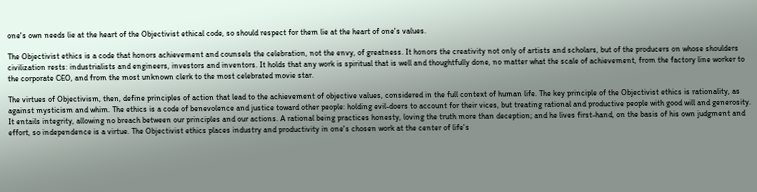one's own needs lie at the heart of the Objectivist ethical code, so should respect for them lie at the heart of one's values.

The Objectivist ethics is a code that honors achievement and counsels the celebration, not the envy, of greatness. It honors the creativity not only of artists and scholars, but of the producers on whose shoulders civilization rests: industrialists and engineers, investors and inventors. It holds that any work is spiritual that is well and thoughtfully done, no matter what the scale of achievement, from the factory line worker to the corporate CEO, and from the most unknown clerk to the most celebrated movie star.

The virtues of Objectivism, then, define principles of action that lead to the achievement of objective values, considered in the full context of human life. The key principle of the Objectivist ethics is rationality, as against mysticism and whim. The ethics is a code of benevolence and justice toward other people: holding evil-doers to account for their vices, but treating rational and productive people with good will and generosity. It entails integrity, allowing no breach between our principles and our actions. A rational being practices honesty, loving the truth more than deception; and he lives first-hand, on the basis of his own judgment and effort, so independence is a virtue. The Objectivist ethics places industry and productivity in one's chosen work at the center of life's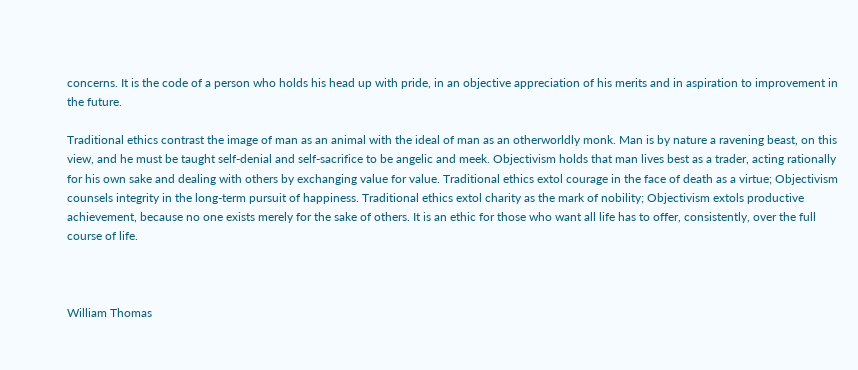concerns. It is the code of a person who holds his head up with pride, in an objective appreciation of his merits and in aspiration to improvement in the future.

Traditional ethics contrast the image of man as an animal with the ideal of man as an otherworldly monk. Man is by nature a ravening beast, on this view, and he must be taught self-denial and self-sacrifice to be angelic and meek. Objectivism holds that man lives best as a trader, acting rationally for his own sake and dealing with others by exchanging value for value. Traditional ethics extol courage in the face of death as a virtue; Objectivism counsels integrity in the long-term pursuit of happiness. Traditional ethics extol charity as the mark of nobility; Objectivism extols productive achievement, because no one exists merely for the sake of others. It is an ethic for those who want all life has to offer, consistently, over the full course of life.



William Thomas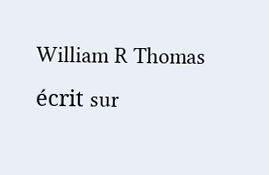William R Thomas écrit sur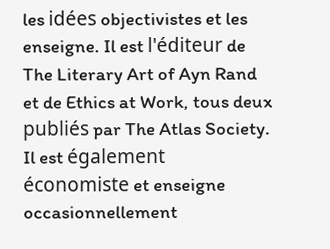les idées objectivistes et les enseigne. Il est l'éditeur de The Literary Art of Ayn Rand et de Ethics at Work, tous deux publiés par The Atlas Society. Il est également économiste et enseigne occasionnellement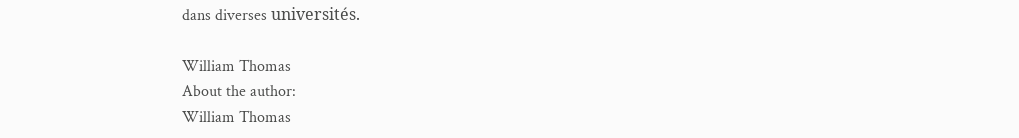dans diverses universités.

William Thomas
About the author:
William Thomas